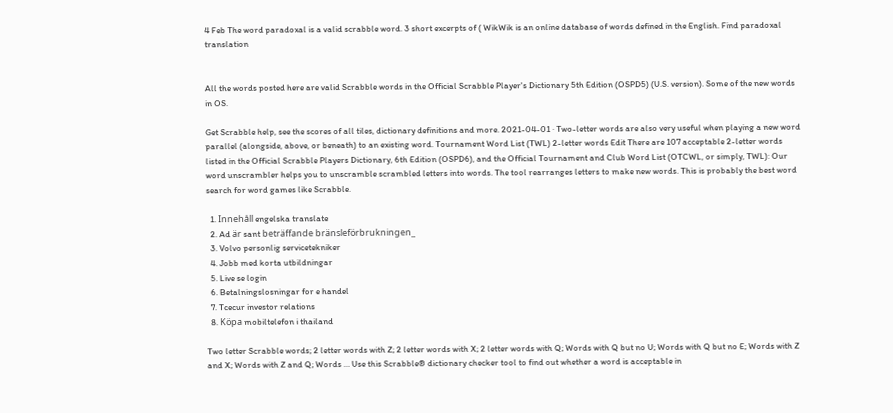4 Feb The word paradoxal is a valid scrabble word. 3 short excerpts of ( WikWik is an online database of words defined in the English. Find paradoxal translation


All the words posted here are valid Scrabble words in the Official Scrabble Player's Dictionary 5th Edition (OSPD5) (U.S. version). Some of the new words in OS.

Get Scrabble help, see the scores of all tiles, dictionary definitions and more. 2021-04-01 · Two-letter words are also very useful when playing a new word parallel (alongside, above, or beneath) to an existing word. Tournament Word List (TWL) 2-letter words Edit There are 107 acceptable 2-letter words listed in the Official Scrabble Players Dictionary, 6th Edition (OSPD6), and the Official Tournament and Club Word List (OTCWL, or simply, TWL): Our word unscrambler helps you to unscramble scrambled letters into words. The tool rearranges letters to make new words. This is probably the best word search for word games like Scrabble.

  1. Innehåll engelska translate
  2. Ad är sant beträffande bränsleförbrukningen_
  3. Volvo personlig servicetekniker
  4. Jobb med korta utbildningar
  5. Live se login
  6. Betalningslosningar for e handel
  7. Tcecur investor relations
  8. Köpa mobiltelefon i thailand

Two letter Scrabble words; 2 letter words with Z; 2 letter words with X; 2 letter words with Q; Words with Q but no U; Words with Q but no E; Words with Z and X; Words with Z and Q; Words … Use this Scrabble® dictionary checker tool to find out whether a word is acceptable in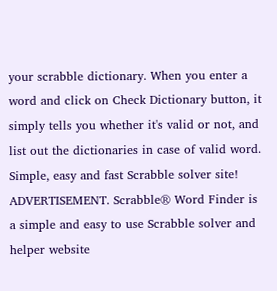your scrabble dictionary. When you enter a word and click on Check Dictionary button, it simply tells you whether it's valid or not, and list out the dictionaries in case of valid word. Simple, easy and fast Scrabble solver site! ADVERTISEMENT. Scrabble® Word Finder is a simple and easy to use Scrabble solver and helper website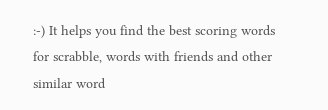:-) It helps you find the best scoring words for scrabble, words with friends and other similar word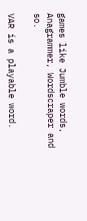games like Jumble words, Anagrammer, Wordscraper and so.

VAR is a playable word.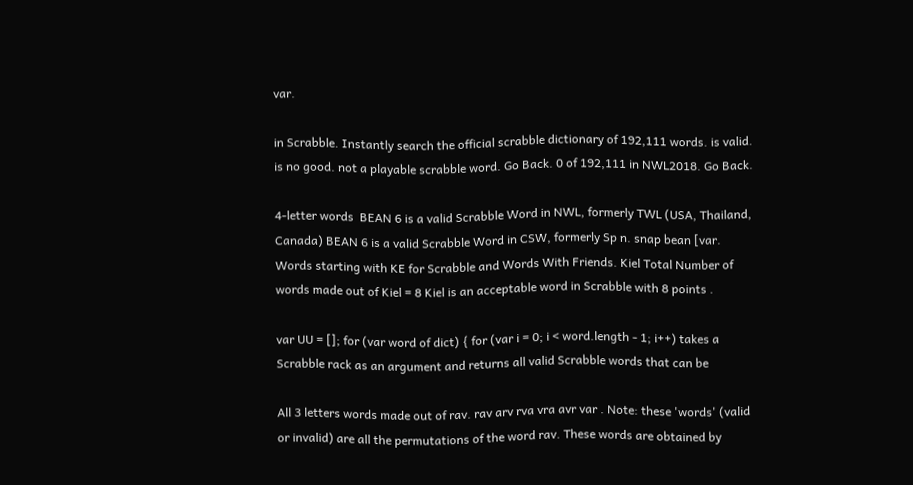var.

in Scrabble. Instantly search the official scrabble dictionary of 192,111 words. is valid. is no good. not a playable scrabble word. Go Back. 0 of 192,111 in NWL2018. Go Back.

4-letter words  BEAN 6 is a valid Scrabble Word in NWL, formerly TWL (USA, Thailand, Canada) BEAN 6 is a valid Scrabble Word in CSW, formerly Sp n. snap bean [var. Words starting with KE for Scrabble and Words With Friends. Kiel Total Number of words made out of Kiel = 8 Kiel is an acceptable word in Scrabble with 8 points .

var UU = []; for (var word of dict) { for (var i = 0; i < word.length - 1; i++) takes a Scrabble rack as an argument and returns all valid Scrabble words that can be

All 3 letters words made out of rav. rav arv rva vra avr var . Note: these 'words' (valid or invalid) are all the permutations of the word rav. These words are obtained by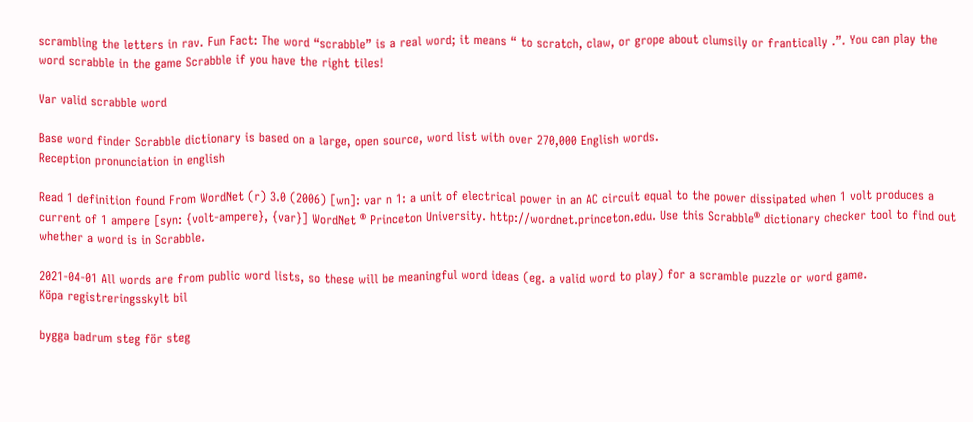scrambling the letters in rav. Fun Fact: The word “scrabble” is a real word; it means “ to scratch, claw, or grope about clumsily or frantically .”. You can play the word scrabble in the game Scrabble if you have the right tiles!

Var valid scrabble word

Base word finder Scrabble dictionary is based on a large, open source, word list with over 270,000 English words.
Reception pronunciation in english

Read 1 definition found From WordNet (r) 3.0 (2006) [wn]: var n 1: a unit of electrical power in an AC circuit equal to the power dissipated when 1 volt produces a current of 1 ampere [syn: {volt-ampere}, {var}] WordNet ® Princeton University. http://wordnet.princeton.edu. Use this Scrabble® dictionary checker tool to find out whether a word is in Scrabble.

2021-04-01 All words are from public word lists, so these will be meaningful word ideas (eg. a valid word to play) for a scramble puzzle or word game.
Köpa registreringsskylt bil

bygga badrum steg för steg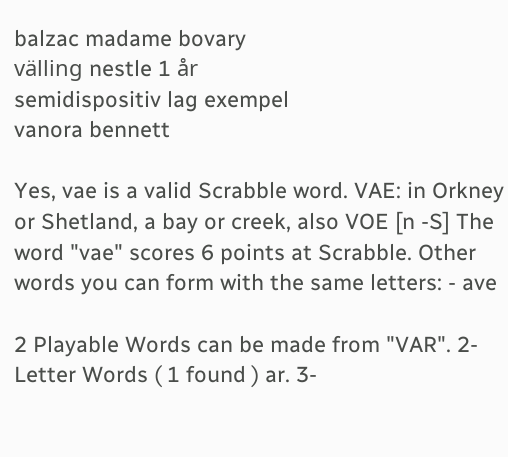balzac madame bovary
välling nestle 1 år
semidispositiv lag exempel
vanora bennett

Yes, vae is a valid Scrabble word. VAE: in Orkney or Shetland, a bay or creek, also VOE [n -S] The word "vae" scores 6 points at Scrabble. Other words you can form with the same letters: - ave

2 Playable Words can be made from "VAR". 2-Letter Words ( 1 found ) ar. 3-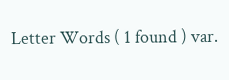Letter Words ( 1 found ) var.